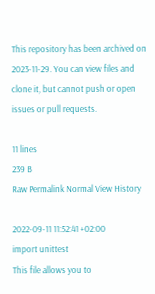This repository has been archived on 2023-11-29. You can view files and clone it, but cannot push or open issues or pull requests.

11 lines
239 B
Raw Permalink Normal View History

2022-09-11 11:52:41 +02:00
import unittest
This file allows you to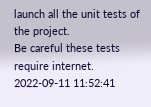launch all the unit tests of the project.
Be careful these tests require internet.
2022-09-11 11:52:41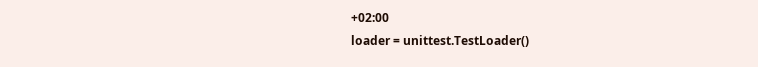+02:00
loader = unittest.TestLoader()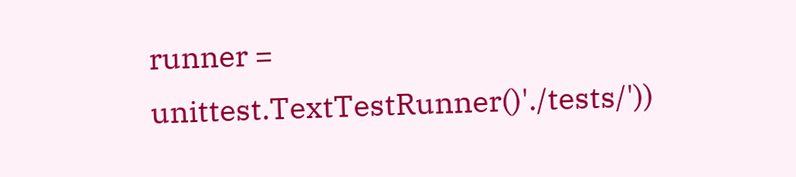runner = unittest.TextTestRunner()'./tests/'))